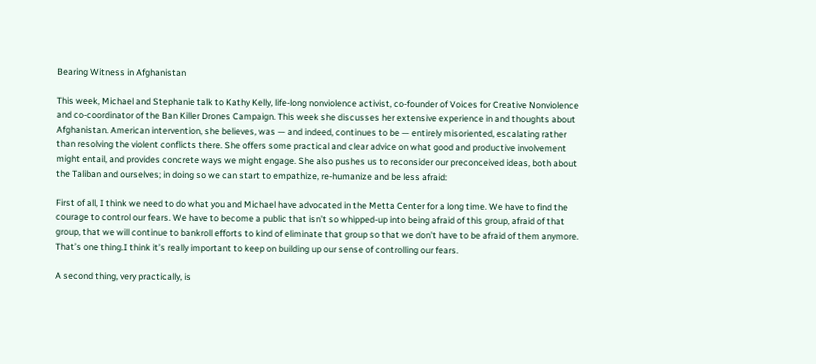Bearing Witness in Afghanistan

This week, Michael and Stephanie talk to Kathy Kelly, life-long nonviolence activist, co-founder of Voices for Creative Nonviolence and co-coordinator of the Ban Killer Drones Campaign. This week she discusses her extensive experience in and thoughts about Afghanistan. American intervention, she believes, was — and indeed, continues to be — entirely misoriented, escalating rather than resolving the violent conflicts there. She offers some practical and clear advice on what good and productive involvement might entail, and provides concrete ways we might engage. She also pushes us to reconsider our preconceived ideas, both about the Taliban and ourselves; in doing so we can start to empathize, re-humanize and be less afraid:

First of all, I think we need to do what you and Michael have advocated in the Metta Center for a long time. We have to find the courage to control our fears. We have to become a public that isn’t so whipped-up into being afraid of this group, afraid of that group, that we will continue to bankroll efforts to kind of eliminate that group so that we don’t have to be afraid of them anymore. That’s one thing.I think it’s really important to keep on building up our sense of controlling our fears.

A second thing, very practically, is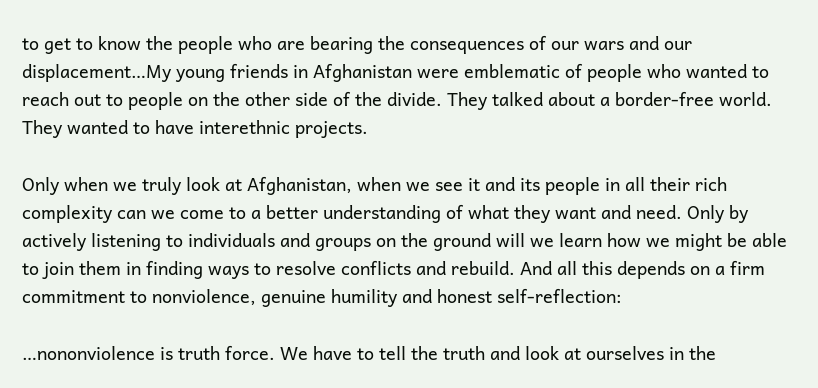to get to know the people who are bearing the consequences of our wars and our displacement…My young friends in Afghanistan were emblematic of people who wanted to reach out to people on the other side of the divide. They talked about a border-free world. They wanted to have interethnic projects.

Only when we truly look at Afghanistan, when we see it and its people in all their rich complexity can we come to a better understanding of what they want and need. Only by actively listening to individuals and groups on the ground will we learn how we might be able to join them in finding ways to resolve conflicts and rebuild. And all this depends on a firm commitment to nonviolence, genuine humility and honest self-reflection:

…nononviolence is truth force. We have to tell the truth and look at ourselves in the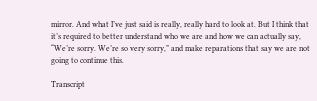mirror. And what I’ve just said is really, really hard to look at. But I think that it’s required to better understand who we are and how we can actually say, “We’re sorry. We’re so very sorry,” and make reparations that say we are not going to continue this.

Transcript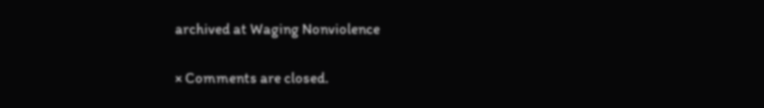archived at Waging Nonviolence

× Comments are closed.